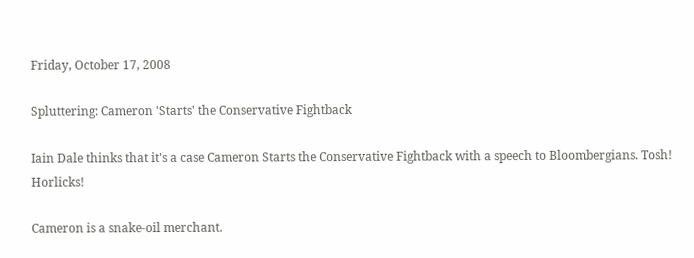Friday, October 17, 2008

Spluttering: Cameron 'Starts' the Conservative Fightback

Iain Dale thinks that it's a case Cameron Starts the Conservative Fightback with a speech to Bloombergians. Tosh! Horlicks!

Cameron is a snake-oil merchant.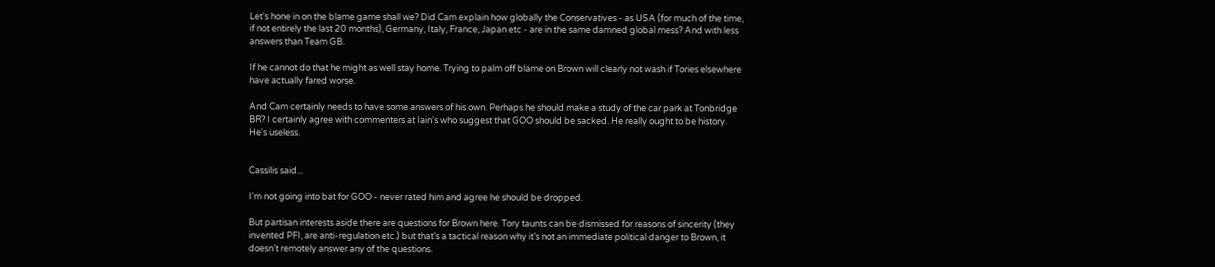Let's hone in on the blame game shall we? Did Cam explain how globally the Conservatives - as USA (for much of the time, if not entirely the last 20 months), Germany, Italy, France, Japan etc - are in the same damned global mess? And with less answers than Team GB.

If he cannot do that he might as well stay home. Trying to palm off blame on Brown will clearly not wash if Tories elsewhere have actually fared worse.

And Cam certainly needs to have some answers of his own. Perhaps he should make a study of the car park at Tonbridge BR? I certainly agree with commenters at Iain's who suggest that GOO should be sacked. He really ought to be history. He's useless.


Cassilis said...

I'm not going into bat for GOO - never rated him and agree he should be dropped.

But partisan interests aside there are questions for Brown here. Tory taunts can be dismissed for reasons of sincerity (they invented PFI, are anti-regulation etc.) but that’s a tactical reason why it’s not an immediate political danger to Brown, it doesn’t remotely answer any of the questions.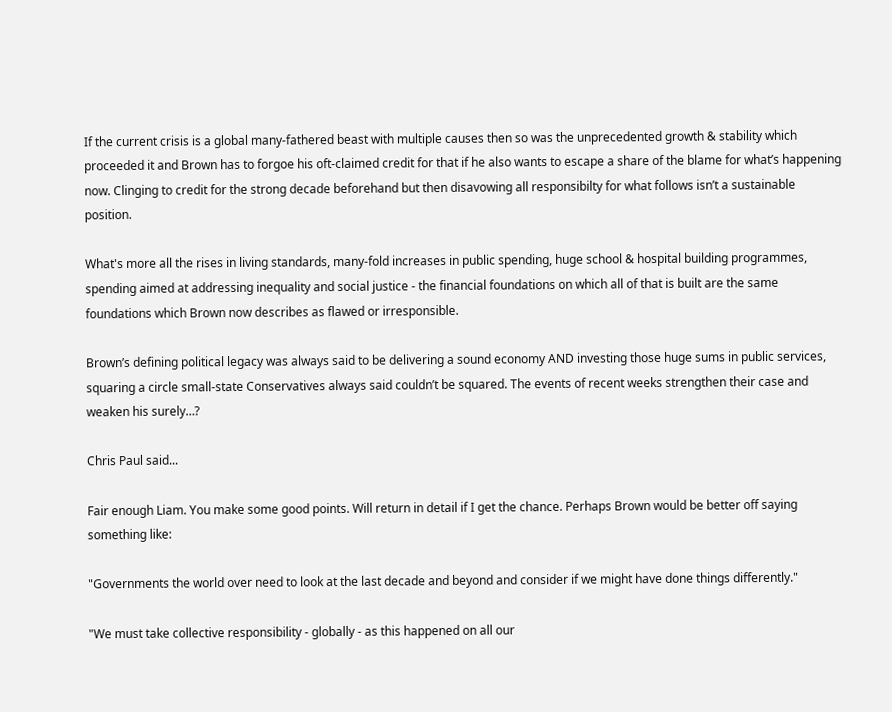If the current crisis is a global many-fathered beast with multiple causes then so was the unprecedented growth & stability which proceeded it and Brown has to forgoe his oft-claimed credit for that if he also wants to escape a share of the blame for what’s happening now. Clinging to credit for the strong decade beforehand but then disavowing all responsibilty for what follows isn’t a sustainable position.

What's more all the rises in living standards, many-fold increases in public spending, huge school & hospital building programmes, spending aimed at addressing inequality and social justice - the financial foundations on which all of that is built are the same foundations which Brown now describes as flawed or irresponsible.

Brown’s defining political legacy was always said to be delivering a sound economy AND investing those huge sums in public services, squaring a circle small-state Conservatives always said couldn’t be squared. The events of recent weeks strengthen their case and weaken his surely…?

Chris Paul said...

Fair enough Liam. You make some good points. Will return in detail if I get the chance. Perhaps Brown would be better off saying something like:

"Governments the world over need to look at the last decade and beyond and consider if we might have done things differently."

"We must take collective responsibility - globally - as this happened on all our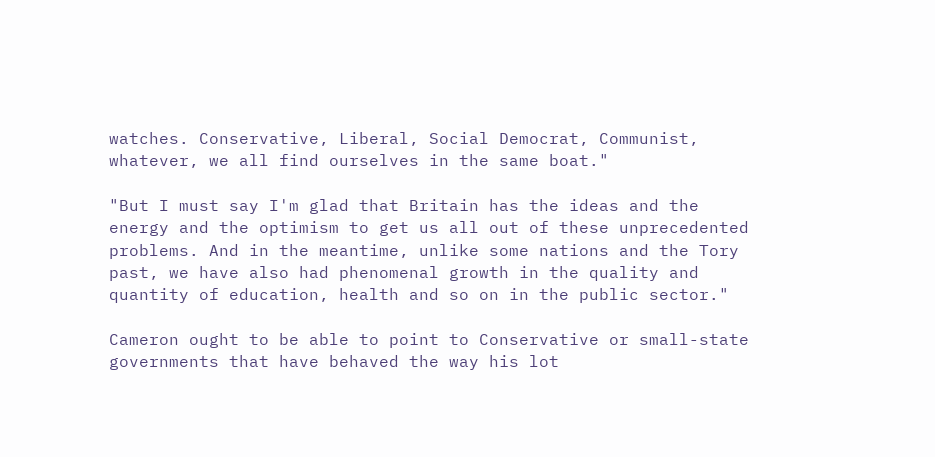watches. Conservative, Liberal, Social Democrat, Communist, whatever, we all find ourselves in the same boat."

"But I must say I'm glad that Britain has the ideas and the energy and the optimism to get us all out of these unprecedented problems. And in the meantime, unlike some nations and the Tory past, we have also had phenomenal growth in the quality and quantity of education, health and so on in the public sector."

Cameron ought to be able to point to Conservative or small-state governments that have behaved the way his lot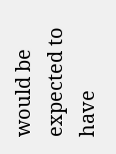would be expected to have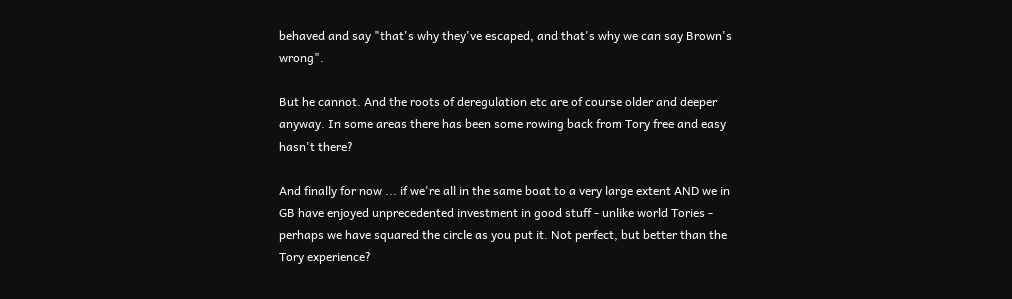behaved and say "that's why they've escaped, and that's why we can say Brown's wrong".

But he cannot. And the roots of deregulation etc are of course older and deeper anyway. In some areas there has been some rowing back from Tory free and easy hasn't there?

And finally for now ... if we're all in the same boat to a very large extent AND we in GB have enjoyed unprecedented investment in good stuff - unlike world Tories - perhaps we have squared the circle as you put it. Not perfect, but better than the Tory experience?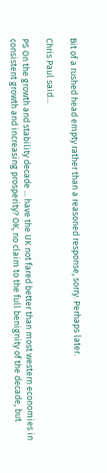Bit of a rushed head empty rather than a reasoned response, sorry. Perhaps later.

Chris Paul said...

PS On the growth and stability decade ... have the UK not fared better than most western economies in consistent growth and increasing prosperity? OK, no claim to the full benignity of the decade, but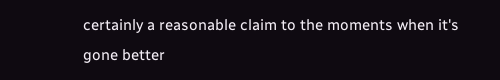certainly a reasonable claim to the moments when it's gone better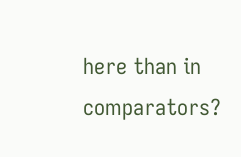here than in comparators?